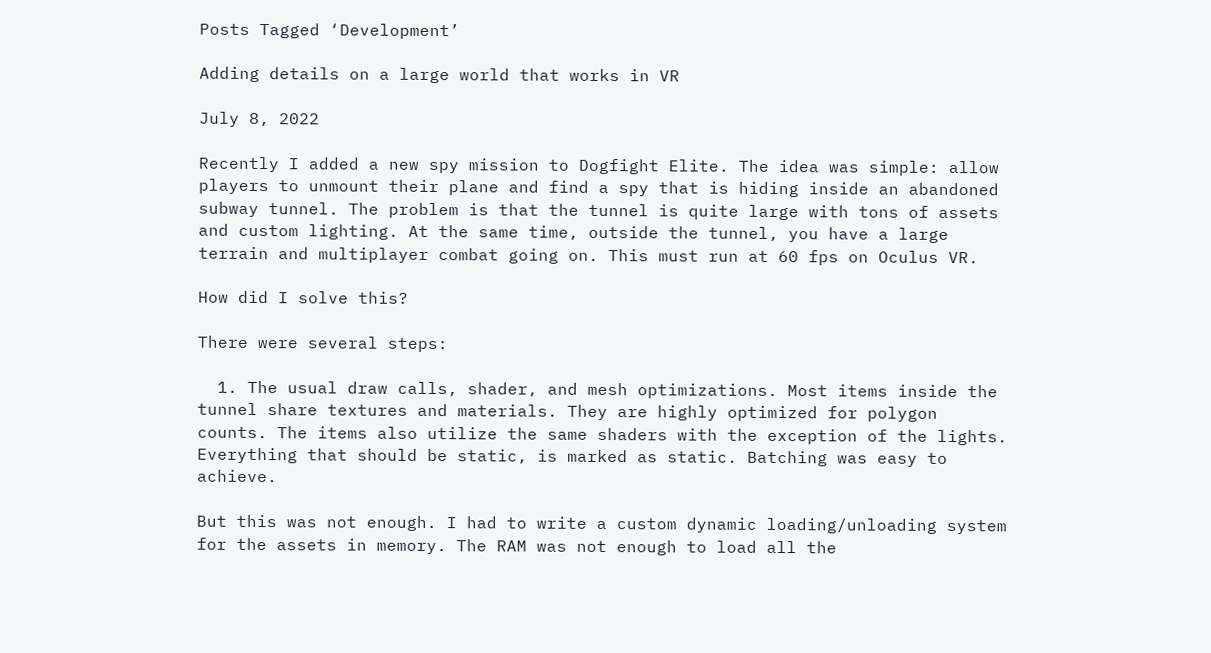Posts Tagged ‘Development’

Adding details on a large world that works in VR

July 8, 2022

Recently I added a new spy mission to Dogfight Elite. The idea was simple: allow players to unmount their plane and find a spy that is hiding inside an abandoned subway tunnel. The problem is that the tunnel is quite large with tons of assets and custom lighting. At the same time, outside the tunnel, you have a large terrain and multiplayer combat going on. This must run at 60 fps on Oculus VR.

How did I solve this?

There were several steps:

  1. The usual draw calls, shader, and mesh optimizations. Most items inside the tunnel share textures and materials. They are highly optimized for polygon counts. The items also utilize the same shaders with the exception of the lights. Everything that should be static, is marked as static. Batching was easy to achieve.

But this was not enough. I had to write a custom dynamic loading/unloading system for the assets in memory. The RAM was not enough to load all the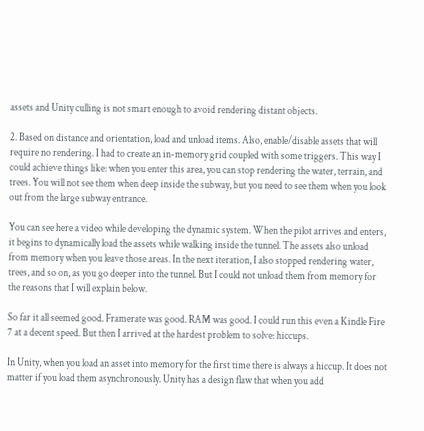assets and Unity culling is not smart enough to avoid rendering distant objects.

2. Based on distance and orientation, load and unload items. Also, enable/disable assets that will require no rendering. I had to create an in-memory grid coupled with some triggers. This way I could achieve things like: when you enter this area, you can stop rendering the water, terrain, and trees. You will not see them when deep inside the subway, but you need to see them when you look out from the large subway entrance.

You can see here a video while developing the dynamic system. When the pilot arrives and enters, it begins to dynamically load the assets while walking inside the tunnel. The assets also unload from memory when you leave those areas. In the next iteration, I also stopped rendering water, trees, and so on, as you go deeper into the tunnel. But I could not unload them from memory for the reasons that I will explain below.

So far it all seemed good. Framerate was good. RAM was good. I could run this even a Kindle Fire 7 at a decent speed. But then I arrived at the hardest problem to solve: hiccups.

In Unity, when you load an asset into memory for the first time there is always a hiccup. It does not matter if you load them asynchronously. Unity has a design flaw that when you add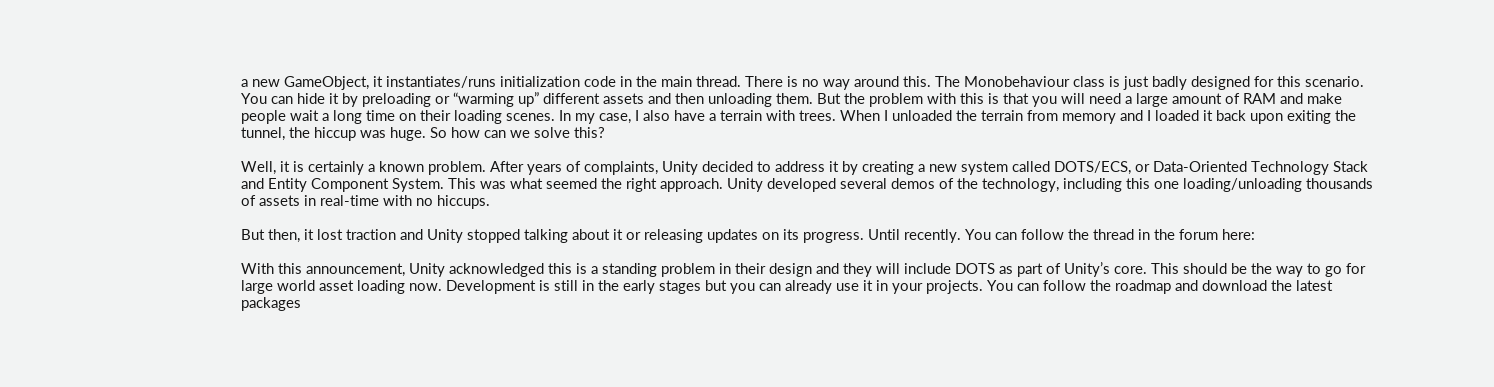a new GameObject, it instantiates/runs initialization code in the main thread. There is no way around this. The Monobehaviour class is just badly designed for this scenario. You can hide it by preloading or “warming up” different assets and then unloading them. But the problem with this is that you will need a large amount of RAM and make people wait a long time on their loading scenes. In my case, I also have a terrain with trees. When I unloaded the terrain from memory and I loaded it back upon exiting the tunnel, the hiccup was huge. So how can we solve this?

Well, it is certainly a known problem. After years of complaints, Unity decided to address it by creating a new system called DOTS/ECS, or Data-Oriented Technology Stack and Entity Component System. This was what seemed the right approach. Unity developed several demos of the technology, including this one loading/unloading thousands of assets in real-time with no hiccups.

But then, it lost traction and Unity stopped talking about it or releasing updates on its progress. Until recently. You can follow the thread in the forum here:

With this announcement, Unity acknowledged this is a standing problem in their design and they will include DOTS as part of Unity’s core. This should be the way to go for large world asset loading now. Development is still in the early stages but you can already use it in your projects. You can follow the roadmap and download the latest packages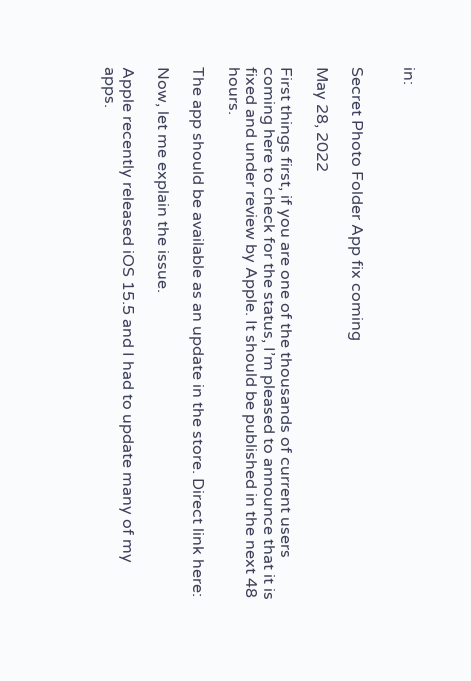in:


Secret Photo Folder App fix coming

May 28, 2022

First things first, if you are one of the thousands of current users coming here to check for the status, I’m pleased to announce that it is fixed and under review by Apple. It should be published in the next 48 hours.

The app should be available as an update in the store. Direct link here:

Now, let me explain the issue.

Apple recently released iOS 15.5 and I had to update many of my apps.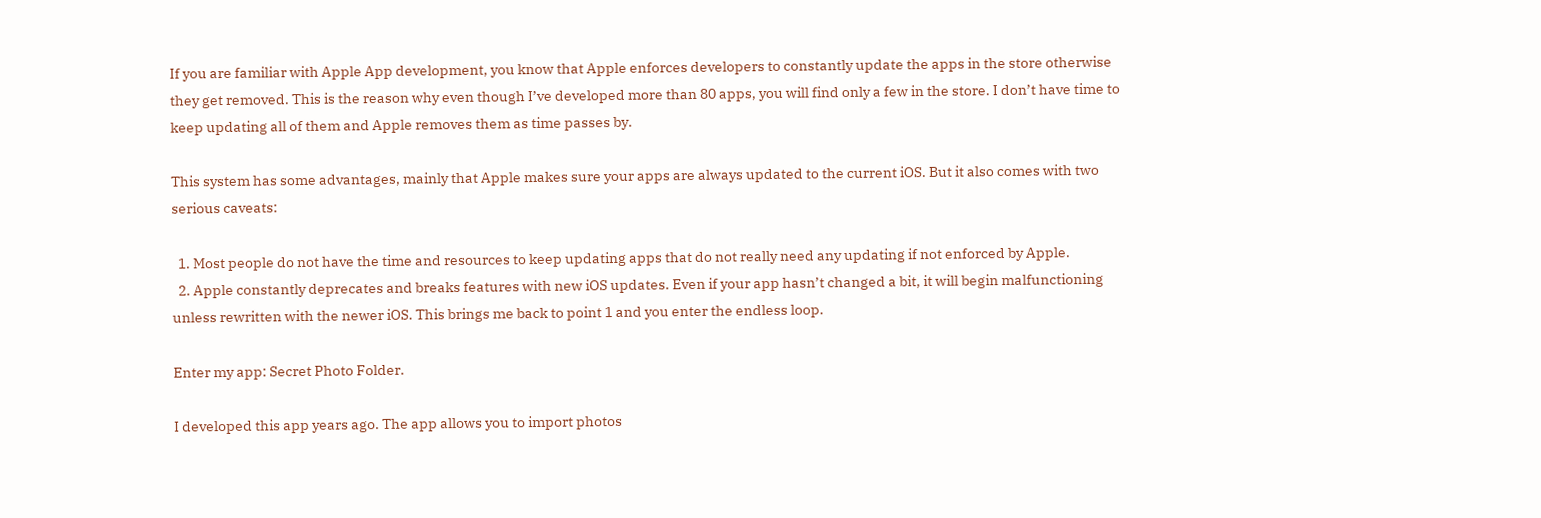If you are familiar with Apple App development, you know that Apple enforces developers to constantly update the apps in the store otherwise they get removed. This is the reason why even though I’ve developed more than 80 apps, you will find only a few in the store. I don’t have time to keep updating all of them and Apple removes them as time passes by.

This system has some advantages, mainly that Apple makes sure your apps are always updated to the current iOS. But it also comes with two serious caveats:

  1. Most people do not have the time and resources to keep updating apps that do not really need any updating if not enforced by Apple.
  2. Apple constantly deprecates and breaks features with new iOS updates. Even if your app hasn’t changed a bit, it will begin malfunctioning unless rewritten with the newer iOS. This brings me back to point 1 and you enter the endless loop.

Enter my app: Secret Photo Folder.

I developed this app years ago. The app allows you to import photos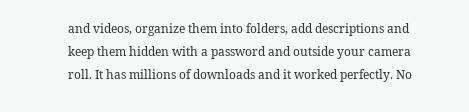and videos, organize them into folders, add descriptions and keep them hidden with a password and outside your camera roll. It has millions of downloads and it worked perfectly. No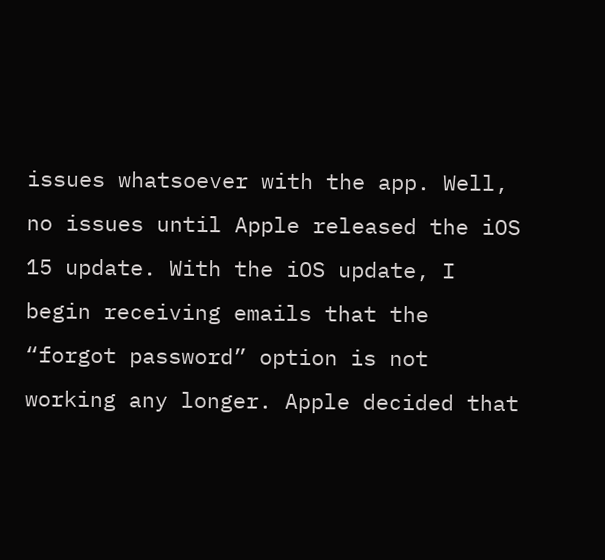issues whatsoever with the app. Well, no issues until Apple released the iOS 15 update. With the iOS update, I begin receiving emails that the “forgot password” option is not working any longer. Apple decided that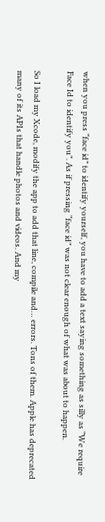when you press “face id” to identify yourself, you have to add a text saying something as silly as “We require Face Id to identify you”. As if pressing “face id” was not clear enough of what was about to happen.

So I load my Xcode, modify the app to add that line, compile and… errors. Tons of them. Apple has deprecated many of its APIs that handle photos and videos. And my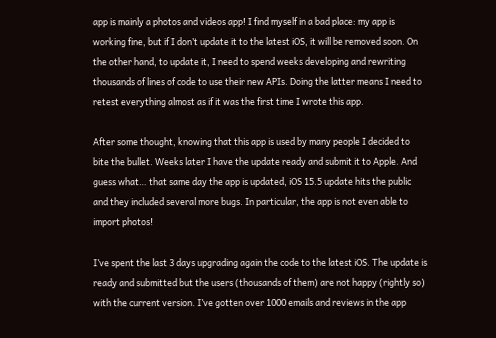app is mainly a photos and videos app! I find myself in a bad place: my app is working fine, but if I don’t update it to the latest iOS, it will be removed soon. On the other hand, to update it, I need to spend weeks developing and rewriting thousands of lines of code to use their new APIs. Doing the latter means I need to retest everything almost as if it was the first time I wrote this app.

After some thought, knowing that this app is used by many people I decided to bite the bullet. Weeks later I have the update ready and submit it to Apple. And guess what… that same day the app is updated, iOS 15.5 update hits the public and they included several more bugs. In particular, the app is not even able to import photos!

I’ve spent the last 3 days upgrading again the code to the latest iOS. The update is ready and submitted but the users (thousands of them) are not happy (rightly so) with the current version. I’ve gotten over 1000 emails and reviews in the app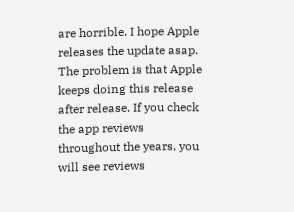are horrible. I hope Apple releases the update asap. The problem is that Apple keeps doing this release after release. If you check the app reviews throughout the years, you will see reviews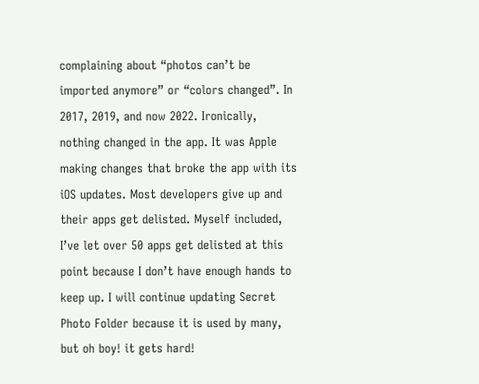complaining about “photos can’t be imported anymore” or “colors changed”. In 2017, 2019, and now 2022. Ironically, nothing changed in the app. It was Apple making changes that broke the app with its iOS updates. Most developers give up and their apps get delisted. Myself included, I’ve let over 50 apps get delisted at this point because I don’t have enough hands to keep up. I will continue updating Secret Photo Folder because it is used by many, but oh boy! it gets hard!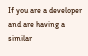If you are a developer and are having a similar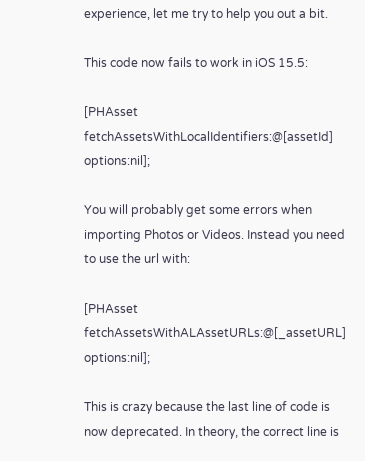experience, let me try to help you out a bit.

This code now fails to work in iOS 15.5:

[PHAsset fetchAssetsWithLocalIdentifiers:@[assetId] options:nil];

You will probably get some errors when importing Photos or Videos. Instead you need to use the url with:

[PHAsset fetchAssetsWithALAssetURLs:@[_assetURL] options:nil];

This is crazy because the last line of code is now deprecated. In theory, the correct line is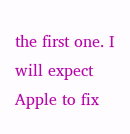the first one. I will expect Apple to fix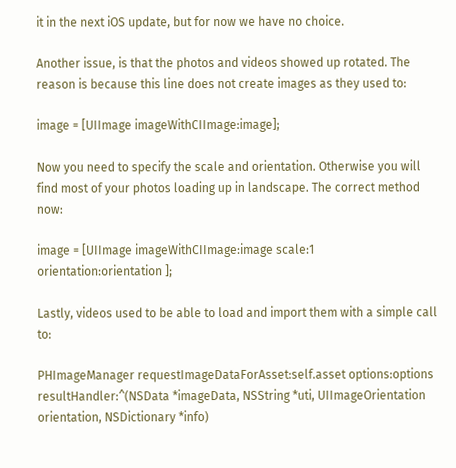it in the next iOS update, but for now we have no choice.

Another issue, is that the photos and videos showed up rotated. The reason is because this line does not create images as they used to:

image = [UIImage imageWithCIImage:image];

Now you need to specify the scale and orientation. Otherwise you will find most of your photos loading up in landscape. The correct method now:

image = [UIImage imageWithCIImage:image scale:1 orientation:orientation ];

Lastly, videos used to be able to load and import them with a simple call to:

PHImageManager requestImageDataForAsset:self.asset options:options resultHandler:^(NSData *imageData, NSString *uti, UIImageOrientation orientation, NSDictionary *info)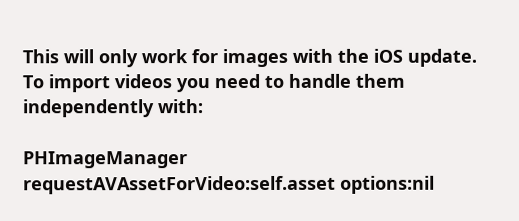This will only work for images with the iOS update. To import videos you need to handle them independently with:

PHImageManager requestAVAssetForVideo:self.asset options:nil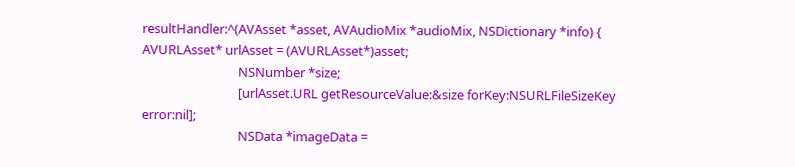resultHandler:^(AVAsset *asset, AVAudioMix *audioMix, NSDictionary *info) {
AVURLAsset* urlAsset = (AVURLAsset*)asset;
                                NSNumber *size;
                                [urlAsset.URL getResourceValue:&size forKey:NSURLFileSizeKey error:nil];
                                NSData *imageData =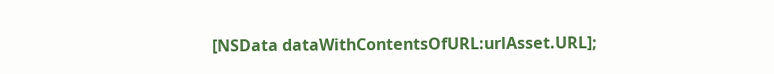[NSData dataWithContentsOfURL:urlAsset.URL];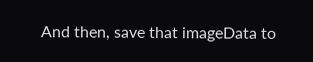And then, save that imageData to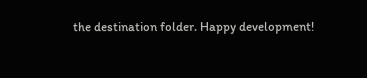the destination folder. Happy development!